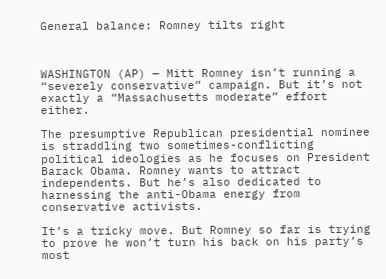General balance: Romney tilts right



WASHINGTON (AP) — Mitt Romney isn’t running a “severely conservative” campaign. But it’s not exactly a “Massachusetts moderate” effort either.

The presumptive Republican presidential nominee is straddling two sometimes-conflicting political ideologies as he focuses on President Barack Obama. Romney wants to attract independents. But he’s also dedicated to harnessing the anti-Obama energy from conservative activists.

It’s a tricky move. But Romney so far is trying to prove he won’t turn his back on his party’s most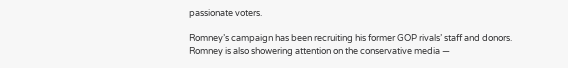passionate voters.

Romney’s campaign has been recruiting his former GOP rivals’ staff and donors. Romney is also showering attention on the conservative media —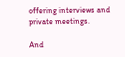offering interviews and private meetings.

And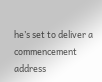he’s set to deliver a commencement address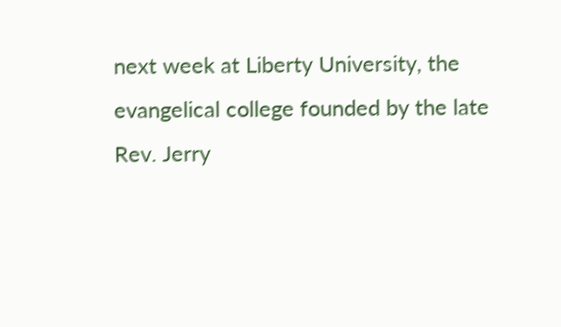next week at Liberty University, the evangelical college founded by the late Rev. Jerry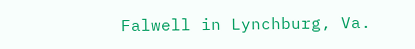Falwell in Lynchburg, Va.